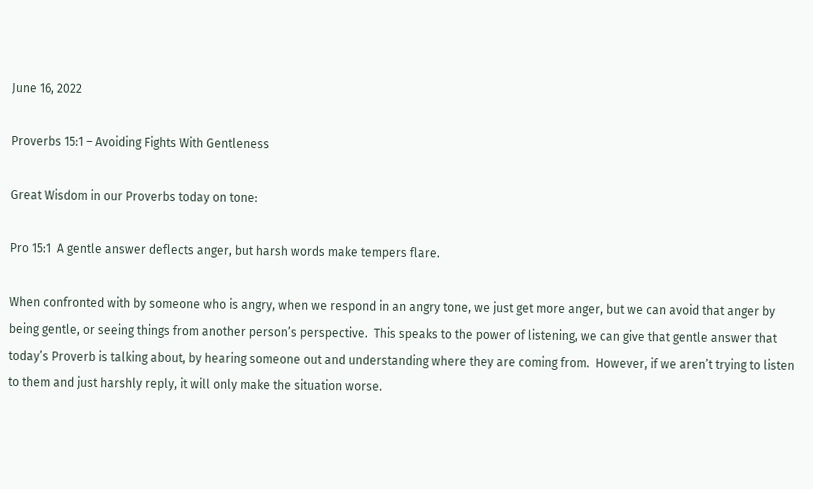June 16, 2022

Proverbs 15:1 – Avoiding Fights With Gentleness

Great Wisdom in our Proverbs today on tone:

Pro 15:1  A gentle answer deflects anger, but harsh words make tempers flare.

When confronted with by someone who is angry, when we respond in an angry tone, we just get more anger, but we can avoid that anger by being gentle, or seeing things from another person’s perspective.  This speaks to the power of listening, we can give that gentle answer that today’s Proverb is talking about, by hearing someone out and understanding where they are coming from.  However, if we aren’t trying to listen to them and just harshly reply, it will only make the situation worse.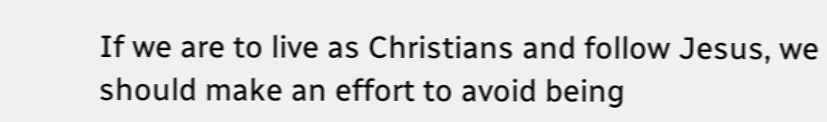If we are to live as Christians and follow Jesus, we should make an effort to avoid being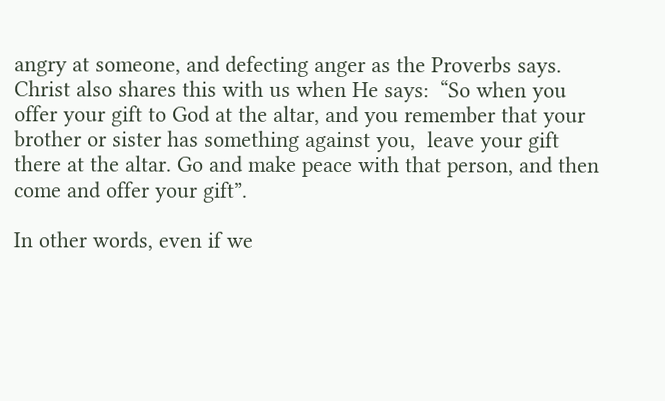angry at someone, and defecting anger as the Proverbs says.  Christ also shares this with us when He says:  “So when you offer your gift to God at the altar, and you remember that your brother or sister has something against you,  leave your gift there at the altar. Go and make peace with that person, and then come and offer your gift”.

In other words, even if we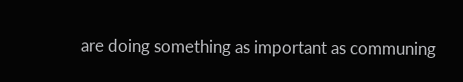are doing something as important as communing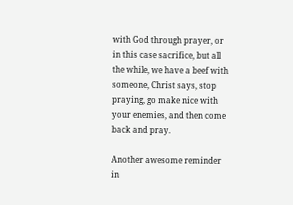with God through prayer, or in this case sacrifice, but all the while, we have a beef with someone, Christ says, stop praying, go make nice with your enemies, and then come back and pray.

Another awesome reminder in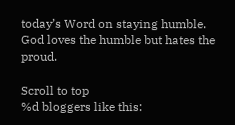today’s Word on staying humble.  God loves the humble but hates the proud.

Scroll to top
%d bloggers like this: